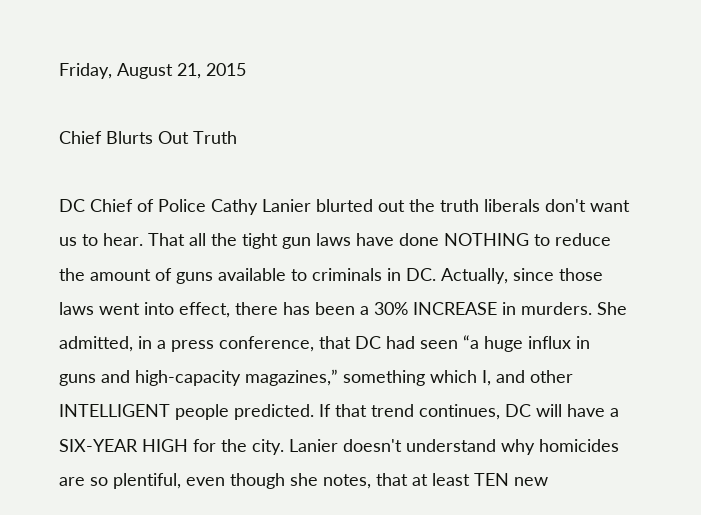Friday, August 21, 2015

Chief Blurts Out Truth

DC Chief of Police Cathy Lanier blurted out the truth liberals don't want us to hear. That all the tight gun laws have done NOTHING to reduce the amount of guns available to criminals in DC. Actually, since those laws went into effect, there has been a 30% INCREASE in murders. She admitted, in a press conference, that DC had seen “a huge influx in guns and high-capacity magazines,” something which I, and other INTELLIGENT people predicted. If that trend continues, DC will have a SIX-YEAR HIGH for the city. Lanier doesn't understand why homicides are so plentiful, even though she notes, that at least TEN new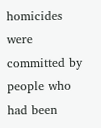homicides were committed by people who had been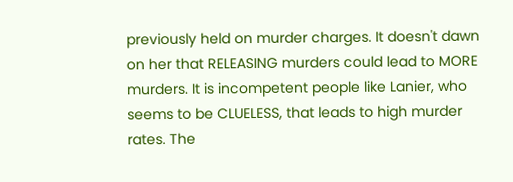previously held on murder charges. It doesn't dawn on her that RELEASING murders could lead to MORE murders. It is incompetent people like Lanier, who seems to be CLUELESS, that leads to high murder rates. The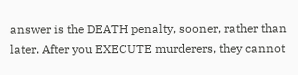answer is the DEATH penalty, sooner, rather than later. After you EXECUTE murderers, they cannot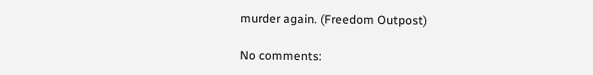murder again. (Freedom Outpost)

No comments: